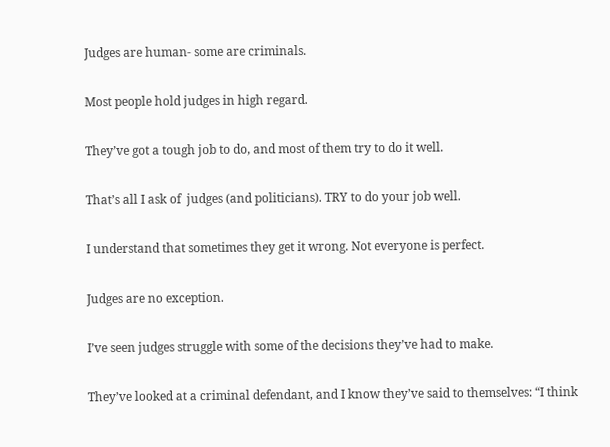Judges are human- some are criminals.

Most people hold judges in high regard.

They’ve got a tough job to do, and most of them try to do it well.

That’s all I ask of  judges (and politicians). TRY to do your job well.

I understand that sometimes they get it wrong. Not everyone is perfect.

Judges are no exception.

I’ve seen judges struggle with some of the decisions they’ve had to make.

They’ve looked at a criminal defendant, and I know they’ve said to themselves: “I think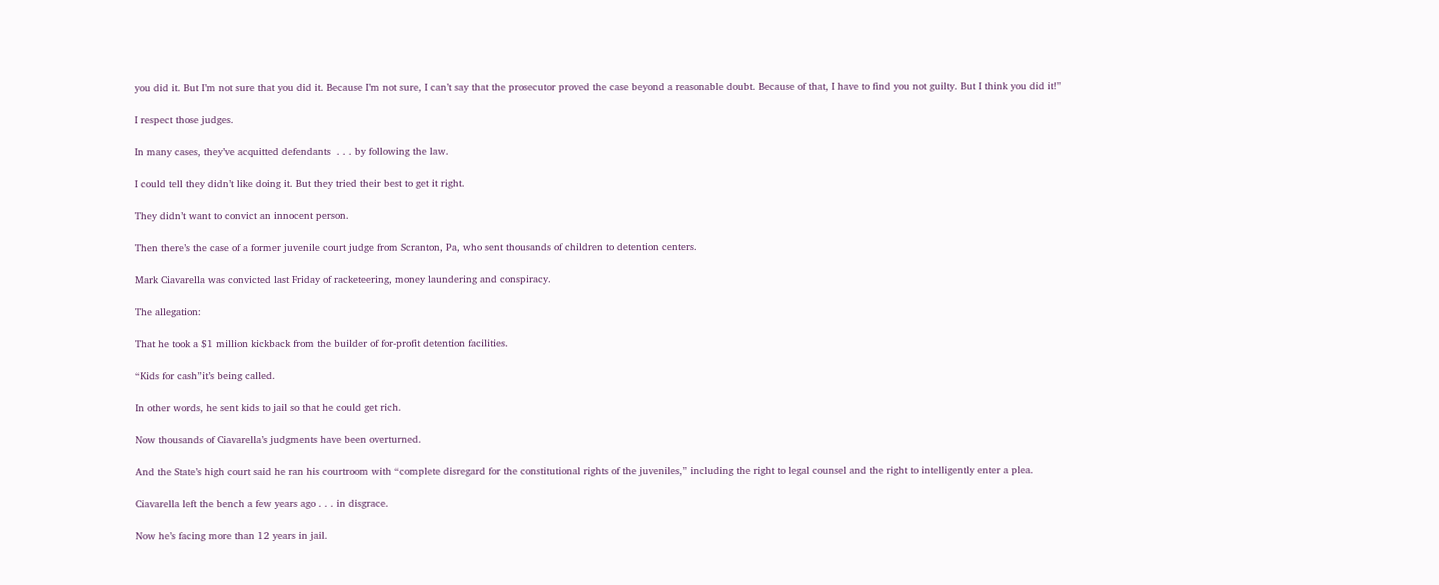you did it. But I’m not sure that you did it. Because I’m not sure, I can’t say that the prosecutor proved the case beyond a reasonable doubt. Because of that, I have to find you not guilty. But I think you did it!”

I respect those judges.

In many cases, they’ve acquitted defendants  . . . by following the law.

I could tell they didn’t like doing it. But they tried their best to get it right.

They didn’t want to convict an innocent person.

Then there’s the case of a former juvenile court judge from Scranton, Pa, who sent thousands of children to detention centers.

Mark Ciavarella was convicted last Friday of racketeering, money laundering and conspiracy.

The allegation:

That he took a $1 million kickback from the builder of for-profit detention facilities.

“Kids for cash”it’s being called.

In other words, he sent kids to jail so that he could get rich.

Now thousands of Ciavarella’s judgments have been overturned.

And the State’s high court said he ran his courtroom with “complete disregard for the constitutional rights of the juveniles,” including the right to legal counsel and the right to intelligently enter a plea.

Ciavarella left the bench a few years ago . . . in disgrace.

Now he’s facing more than 12 years in jail.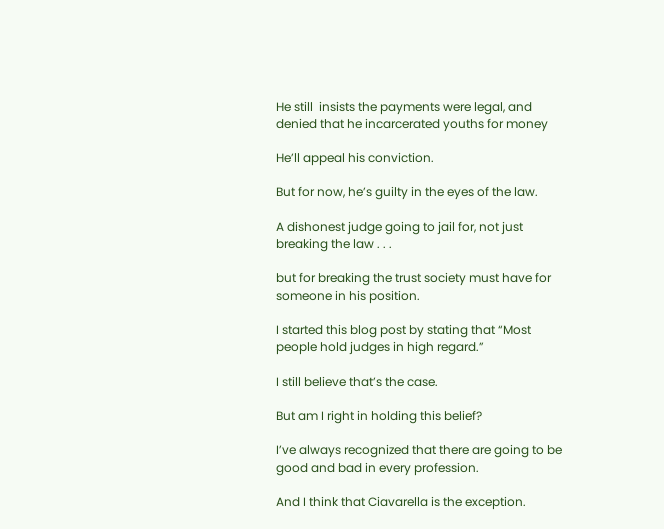He still  insists the payments were legal, and denied that he incarcerated youths for money

He’ll appeal his conviction.

But for now, he’s guilty in the eyes of the law.

A dishonest judge going to jail for, not just breaking the law . . .

but for breaking the trust society must have for someone in his position.

I started this blog post by stating that “Most people hold judges in high regard.”

I still believe that’s the case.

But am I right in holding this belief?

I’ve always recognized that there are going to be good and bad in every profession.

And I think that Ciavarella is the exception.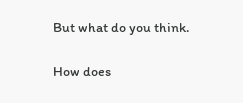But what do you think.

How does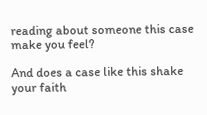reading about someone this case make you feel?

And does a case like this shake your faith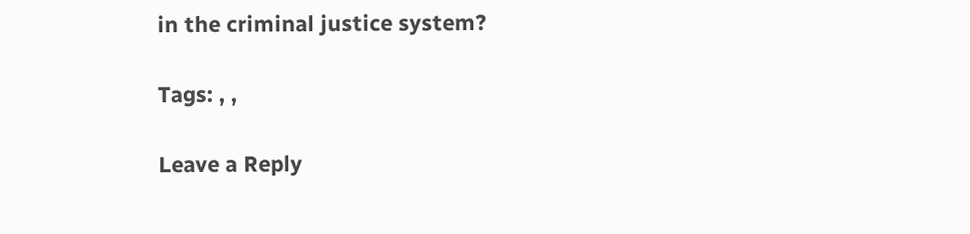in the criminal justice system?

Tags: , ,

Leave a Reply